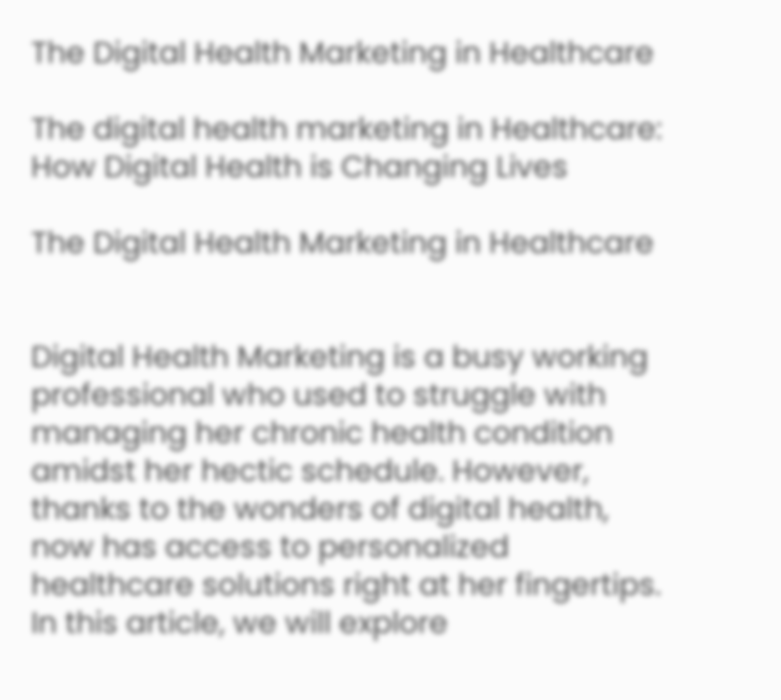The Digital Health Marketing in Healthcare

The digital health marketing in Healthcare: How Digital Health is Changing Lives

The Digital Health Marketing in Healthcare


Digital Health Marketing is a busy working professional who used to struggle with managing her chronic health condition amidst her hectic schedule. However, thanks to the wonders of digital health, now has access to personalized healthcare solutions right at her fingertips. In this article, we will explore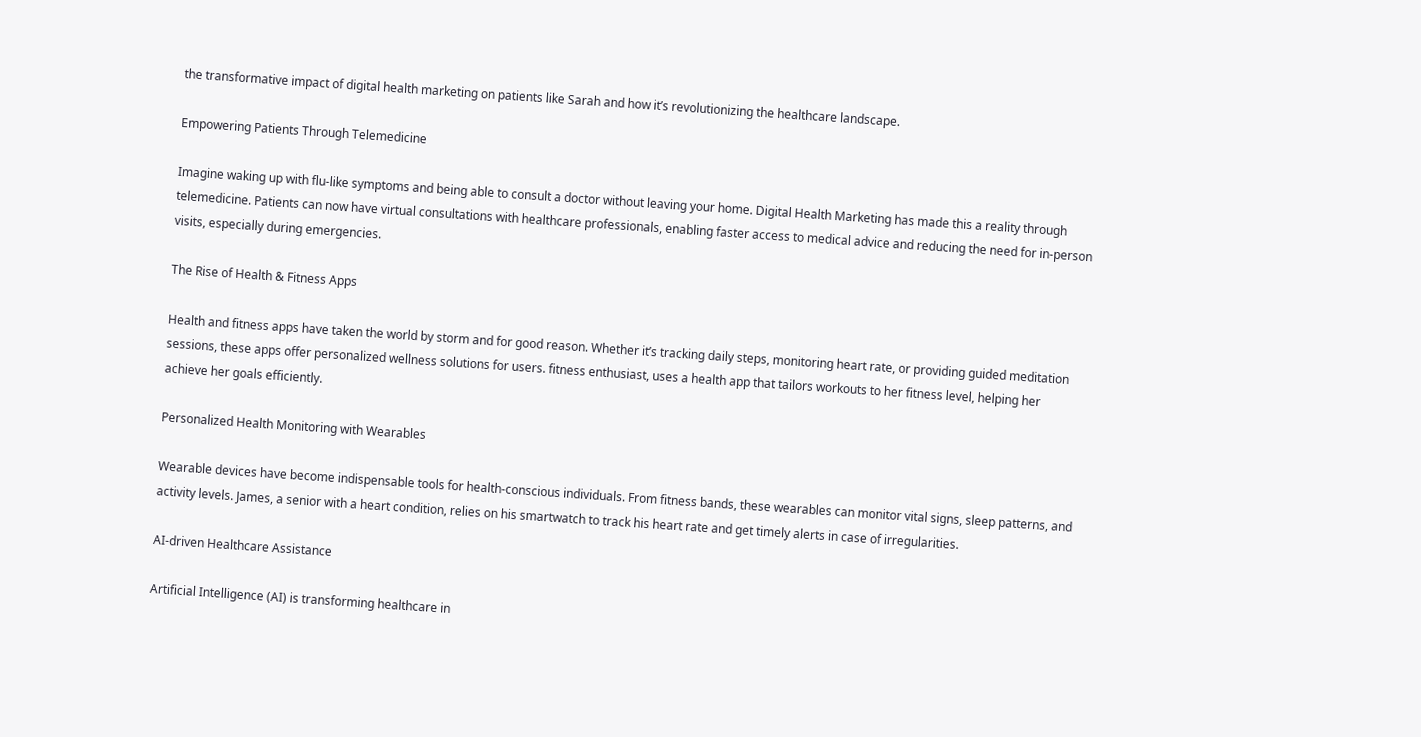the transformative impact of digital health marketing on patients like Sarah and how it’s revolutionizing the healthcare landscape.

Empowering Patients Through Telemedicine

Imagine waking up with flu-like symptoms and being able to consult a doctor without leaving your home. Digital Health Marketing has made this a reality through telemedicine. Patients can now have virtual consultations with healthcare professionals, enabling faster access to medical advice and reducing the need for in-person visits, especially during emergencies.

The Rise of Health & Fitness Apps

Health and fitness apps have taken the world by storm and for good reason. Whether it’s tracking daily steps, monitoring heart rate, or providing guided meditation sessions, these apps offer personalized wellness solutions for users. fitness enthusiast, uses a health app that tailors workouts to her fitness level, helping her achieve her goals efficiently.

Personalized Health Monitoring with Wearables

Wearable devices have become indispensable tools for health-conscious individuals. From fitness bands, these wearables can monitor vital signs, sleep patterns, and activity levels. James, a senior with a heart condition, relies on his smartwatch to track his heart rate and get timely alerts in case of irregularities.

AI-driven Healthcare Assistance

Artificial Intelligence (AI) is transforming healthcare in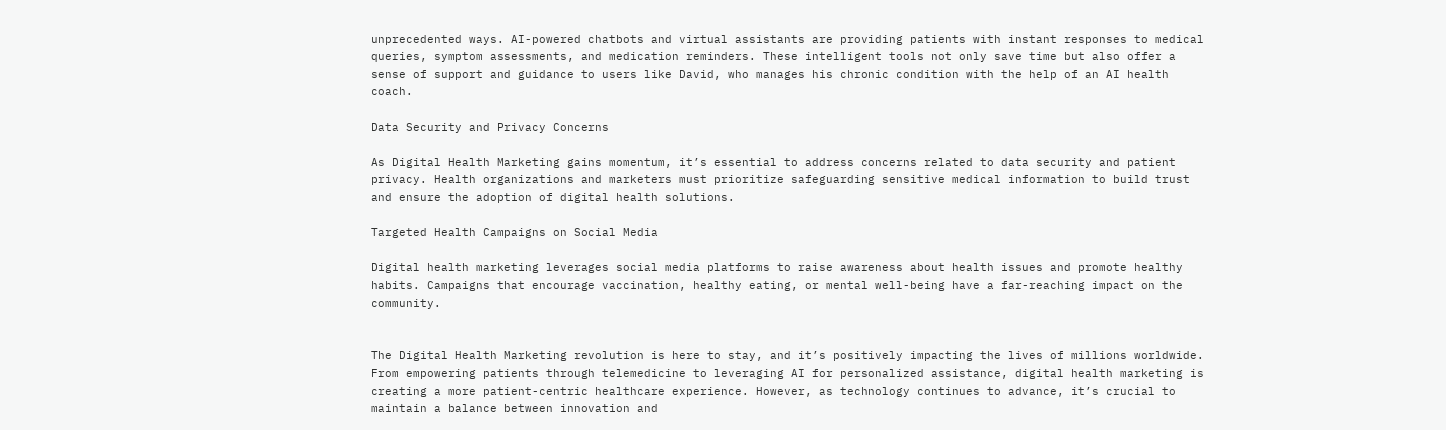unprecedented ways. AI-powered chatbots and virtual assistants are providing patients with instant responses to medical queries, symptom assessments, and medication reminders. These intelligent tools not only save time but also offer a sense of support and guidance to users like David, who manages his chronic condition with the help of an AI health coach.

Data Security and Privacy Concerns

As Digital Health Marketing gains momentum, it’s essential to address concerns related to data security and patient privacy. Health organizations and marketers must prioritize safeguarding sensitive medical information to build trust and ensure the adoption of digital health solutions.

Targeted Health Campaigns on Social Media

Digital health marketing leverages social media platforms to raise awareness about health issues and promote healthy habits. Campaigns that encourage vaccination, healthy eating, or mental well-being have a far-reaching impact on the community.


The Digital Health Marketing revolution is here to stay, and it’s positively impacting the lives of millions worldwide. From empowering patients through telemedicine to leveraging AI for personalized assistance, digital health marketing is creating a more patient-centric healthcare experience. However, as technology continues to advance, it’s crucial to maintain a balance between innovation and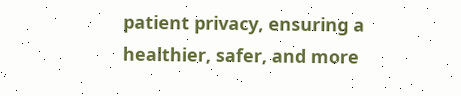patient privacy, ensuring a healthier, safer, and more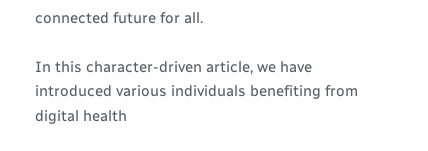connected future for all.

In this character-driven article, we have introduced various individuals benefiting from digital health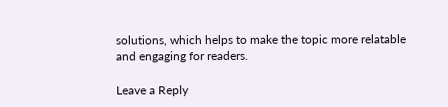solutions, which helps to make the topic more relatable and engaging for readers.

Leave a Reply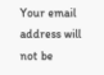Your email address will not be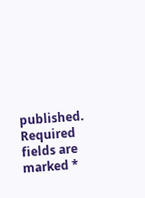published. Required fields are marked *